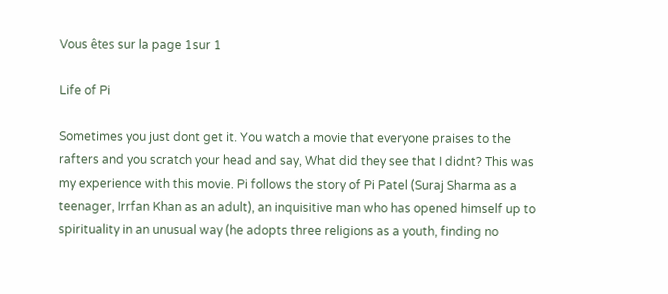Vous êtes sur la page 1sur 1

Life of Pi

Sometimes you just dont get it. You watch a movie that everyone praises to the rafters and you scratch your head and say, What did they see that I didnt? This was my experience with this movie. Pi follows the story of Pi Patel (Suraj Sharma as a teenager, Irrfan Khan as an adult), an inquisitive man who has opened himself up to spirituality in an unusual way (he adopts three religions as a youth, finding no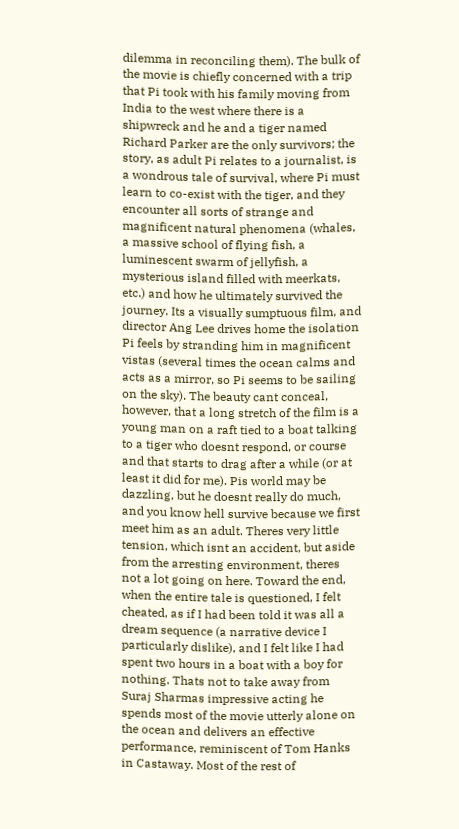dilemma in reconciling them). The bulk of the movie is chiefly concerned with a trip that Pi took with his family moving from India to the west where there is a shipwreck and he and a tiger named Richard Parker are the only survivors; the story, as adult Pi relates to a journalist, is a wondrous tale of survival, where Pi must learn to co-exist with the tiger, and they encounter all sorts of strange and magnificent natural phenomena (whales, a massive school of flying fish, a luminescent swarm of jellyfish, a mysterious island filled with meerkats, etc.) and how he ultimately survived the journey. Its a visually sumptuous film, and director Ang Lee drives home the isolation Pi feels by stranding him in magnificent vistas (several times the ocean calms and acts as a mirror, so Pi seems to be sailing on the sky). The beauty cant conceal, however, that a long stretch of the film is a young man on a raft tied to a boat talking to a tiger who doesnt respond, or course and that starts to drag after a while (or at least it did for me). Pis world may be dazzling, but he doesnt really do much, and you know hell survive because we first meet him as an adult. Theres very little tension, which isnt an accident, but aside from the arresting environment, theres not a lot going on here. Toward the end, when the entire tale is questioned, I felt cheated, as if I had been told it was all a dream sequence (a narrative device I particularly dislike), and I felt like I had spent two hours in a boat with a boy for nothing. Thats not to take away from Suraj Sharmas impressive acting he spends most of the movie utterly alone on the ocean and delivers an effective performance, reminiscent of Tom Hanks in Castaway. Most of the rest of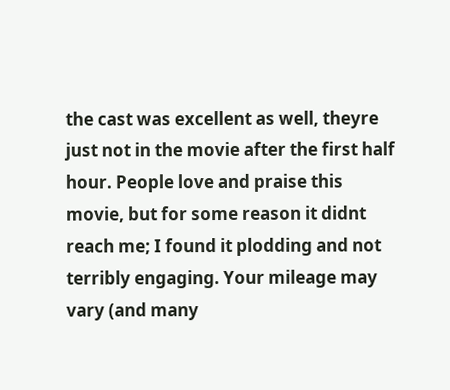the cast was excellent as well, theyre just not in the movie after the first half hour. People love and praise this movie, but for some reason it didnt reach me; I found it plodding and not terribly engaging. Your mileage may vary (and many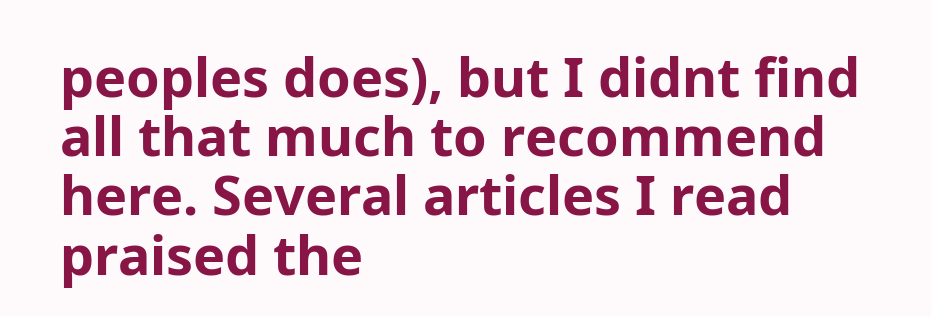peoples does), but I didnt find all that much to recommend here. Several articles I read praised the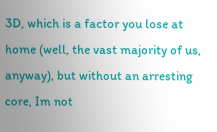3D, which is a factor you lose at home (well, the vast majority of us, anyway), but without an arresting core, Im not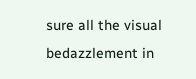sure all the visual bedazzlement in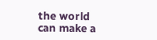the world can make a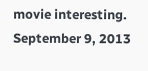movie interesting. September 9, 2013